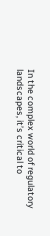In the complex world of regulatory landscapes, it’s critical to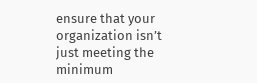ensure that your organization isn’t just meeting the minimum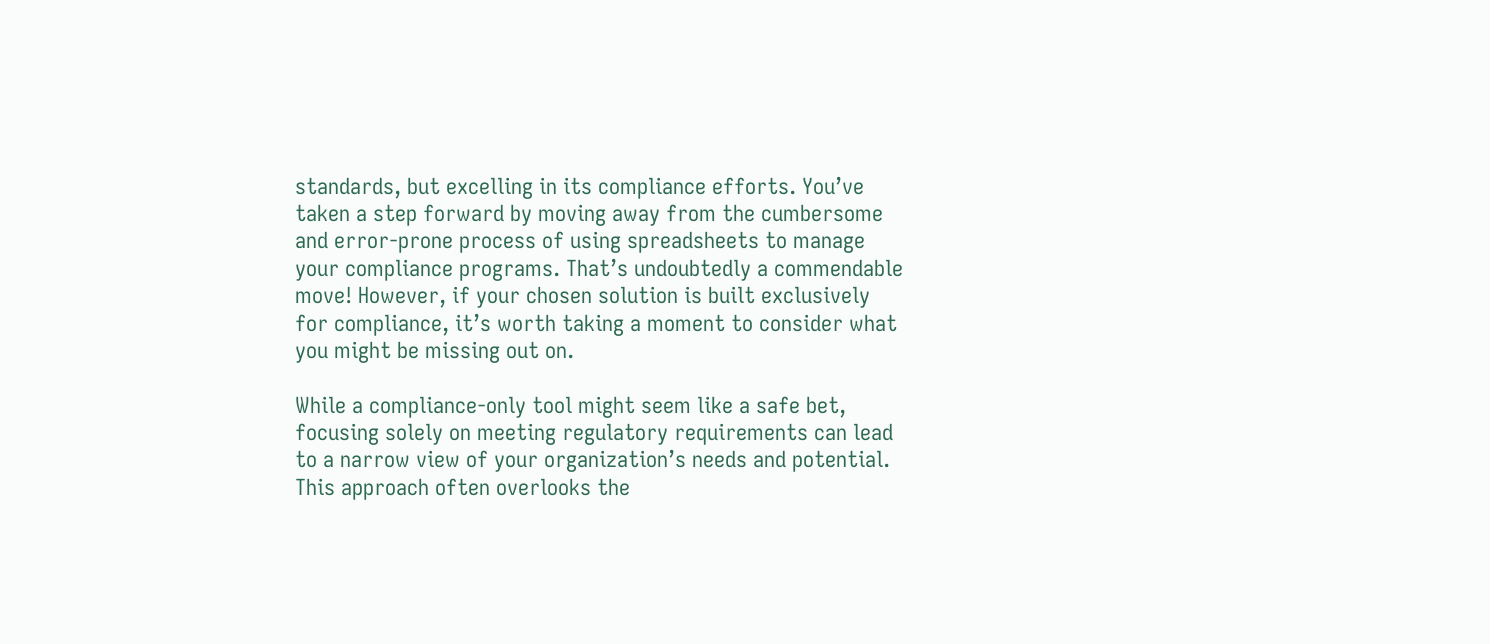standards, but excelling in its compliance efforts. You’ve taken a step forward by moving away from the cumbersome and error-prone process of using spreadsheets to manage your compliance programs. That’s undoubtedly a commendable move! However, if your chosen solution is built exclusively for compliance, it’s worth taking a moment to consider what you might be missing out on.

While a compliance-only tool might seem like a safe bet, focusing solely on meeting regulatory requirements can lead to a narrow view of your organization’s needs and potential. This approach often overlooks the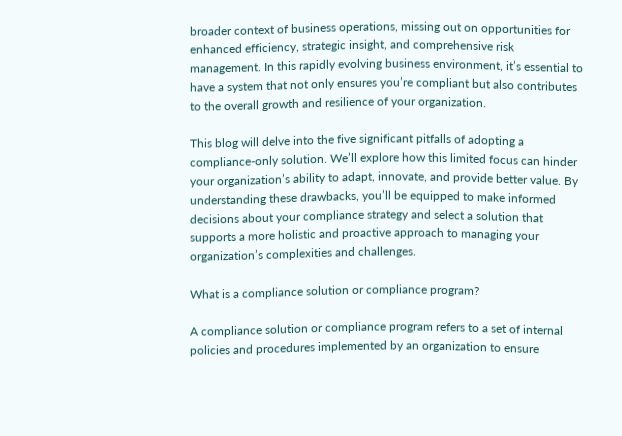broader context of business operations, missing out on opportunities for enhanced efficiency, strategic insight, and comprehensive risk management. In this rapidly evolving business environment, it’s essential to have a system that not only ensures you’re compliant but also contributes to the overall growth and resilience of your organization.

This blog will delve into the five significant pitfalls of adopting a compliance-only solution. We’ll explore how this limited focus can hinder your organization’s ability to adapt, innovate, and provide better value. By understanding these drawbacks, you’ll be equipped to make informed decisions about your compliance strategy and select a solution that supports a more holistic and proactive approach to managing your organization’s complexities and challenges.

What is a compliance solution or compliance program?

A compliance solution or compliance program refers to a set of internal policies and procedures implemented by an organization to ensure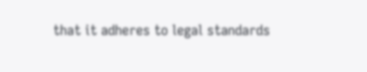that it adheres to legal standards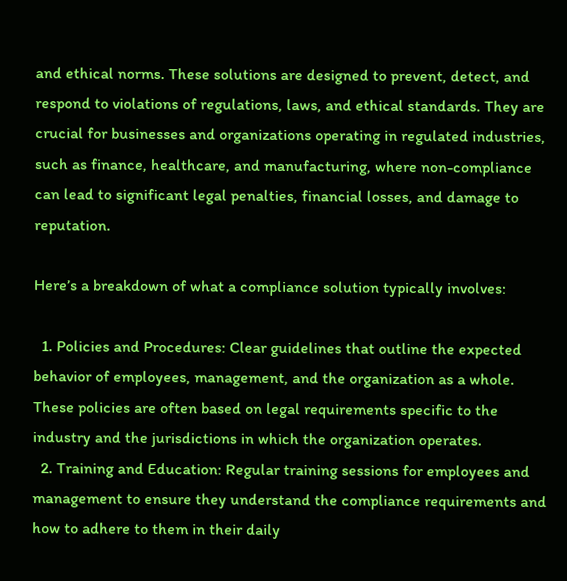and ethical norms. These solutions are designed to prevent, detect, and respond to violations of regulations, laws, and ethical standards. They are crucial for businesses and organizations operating in regulated industries, such as finance, healthcare, and manufacturing, where non-compliance can lead to significant legal penalties, financial losses, and damage to reputation.

Here’s a breakdown of what a compliance solution typically involves:

  1. Policies and Procedures: Clear guidelines that outline the expected behavior of employees, management, and the organization as a whole. These policies are often based on legal requirements specific to the industry and the jurisdictions in which the organization operates.
  2. Training and Education: Regular training sessions for employees and management to ensure they understand the compliance requirements and how to adhere to them in their daily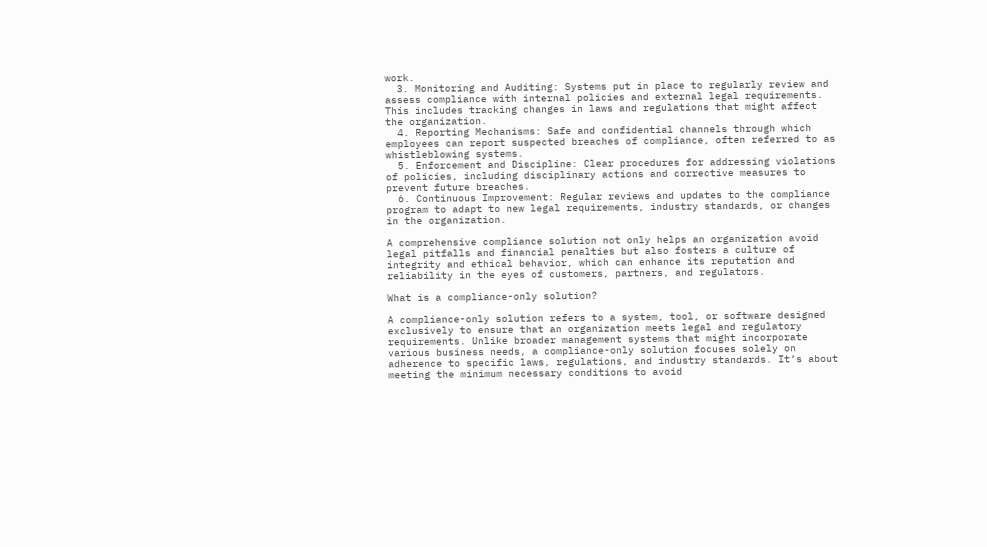work.
  3. Monitoring and Auditing: Systems put in place to regularly review and assess compliance with internal policies and external legal requirements. This includes tracking changes in laws and regulations that might affect the organization.
  4. Reporting Mechanisms: Safe and confidential channels through which employees can report suspected breaches of compliance, often referred to as whistleblowing systems.
  5. Enforcement and Discipline: Clear procedures for addressing violations of policies, including disciplinary actions and corrective measures to prevent future breaches.
  6. Continuous Improvement: Regular reviews and updates to the compliance program to adapt to new legal requirements, industry standards, or changes in the organization.

A comprehensive compliance solution not only helps an organization avoid legal pitfalls and financial penalties but also fosters a culture of integrity and ethical behavior, which can enhance its reputation and reliability in the eyes of customers, partners, and regulators.

What is a compliance-only solution?

A compliance-only solution refers to a system, tool, or software designed exclusively to ensure that an organization meets legal and regulatory requirements. Unlike broader management systems that might incorporate various business needs, a compliance-only solution focuses solely on adherence to specific laws, regulations, and industry standards. It’s about meeting the minimum necessary conditions to avoid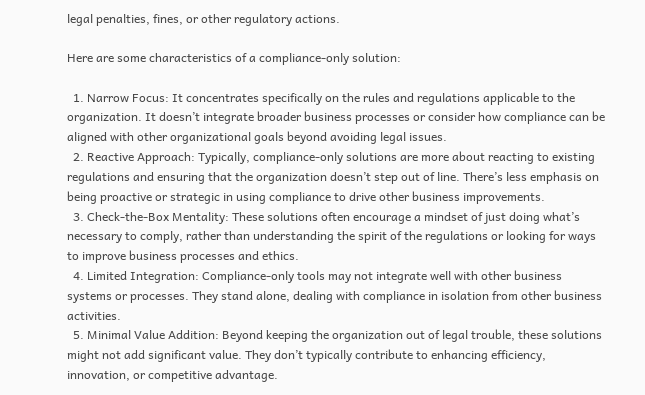legal penalties, fines, or other regulatory actions.

Here are some characteristics of a compliance-only solution:

  1. Narrow Focus: It concentrates specifically on the rules and regulations applicable to the organization. It doesn’t integrate broader business processes or consider how compliance can be aligned with other organizational goals beyond avoiding legal issues.
  2. Reactive Approach: Typically, compliance-only solutions are more about reacting to existing regulations and ensuring that the organization doesn’t step out of line. There’s less emphasis on being proactive or strategic in using compliance to drive other business improvements.
  3. Check-the-Box Mentality: These solutions often encourage a mindset of just doing what’s necessary to comply, rather than understanding the spirit of the regulations or looking for ways to improve business processes and ethics.
  4. Limited Integration: Compliance-only tools may not integrate well with other business systems or processes. They stand alone, dealing with compliance in isolation from other business activities.
  5. Minimal Value Addition: Beyond keeping the organization out of legal trouble, these solutions might not add significant value. They don’t typically contribute to enhancing efficiency, innovation, or competitive advantage.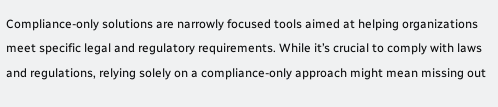Compliance-only solutions are narrowly focused tools aimed at helping organizations meet specific legal and regulatory requirements. While it’s crucial to comply with laws and regulations, relying solely on a compliance-only approach might mean missing out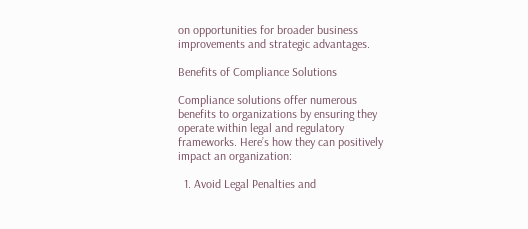on opportunities for broader business improvements and strategic advantages.

Benefits of Compliance Solutions

Compliance solutions offer numerous benefits to organizations by ensuring they operate within legal and regulatory frameworks. Here’s how they can positively impact an organization:

  1. Avoid Legal Penalties and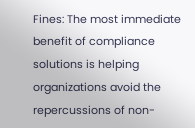Fines: The most immediate benefit of compliance solutions is helping organizations avoid the repercussions of non-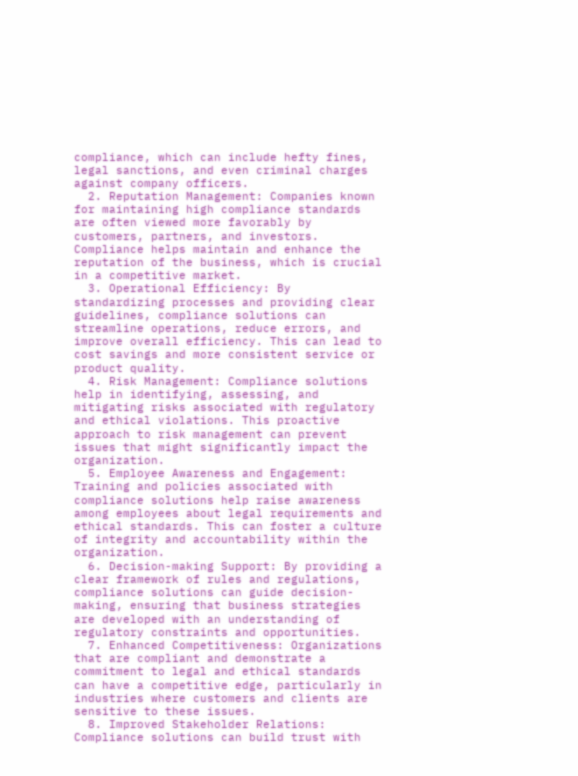compliance, which can include hefty fines, legal sanctions, and even criminal charges against company officers.
  2. Reputation Management: Companies known for maintaining high compliance standards are often viewed more favorably by customers, partners, and investors. Compliance helps maintain and enhance the reputation of the business, which is crucial in a competitive market.
  3. Operational Efficiency: By standardizing processes and providing clear guidelines, compliance solutions can streamline operations, reduce errors, and improve overall efficiency. This can lead to cost savings and more consistent service or product quality.
  4. Risk Management: Compliance solutions help in identifying, assessing, and mitigating risks associated with regulatory and ethical violations. This proactive approach to risk management can prevent issues that might significantly impact the organization.
  5. Employee Awareness and Engagement: Training and policies associated with compliance solutions help raise awareness among employees about legal requirements and ethical standards. This can foster a culture of integrity and accountability within the organization.
  6. Decision-making Support: By providing a clear framework of rules and regulations, compliance solutions can guide decision-making, ensuring that business strategies are developed with an understanding of regulatory constraints and opportunities.
  7. Enhanced Competitiveness: Organizations that are compliant and demonstrate a commitment to legal and ethical standards can have a competitive edge, particularly in industries where customers and clients are sensitive to these issues.
  8. Improved Stakeholder Relations: Compliance solutions can build trust with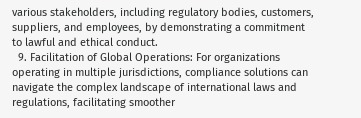various stakeholders, including regulatory bodies, customers, suppliers, and employees, by demonstrating a commitment to lawful and ethical conduct.
  9. Facilitation of Global Operations: For organizations operating in multiple jurisdictions, compliance solutions can navigate the complex landscape of international laws and regulations, facilitating smoother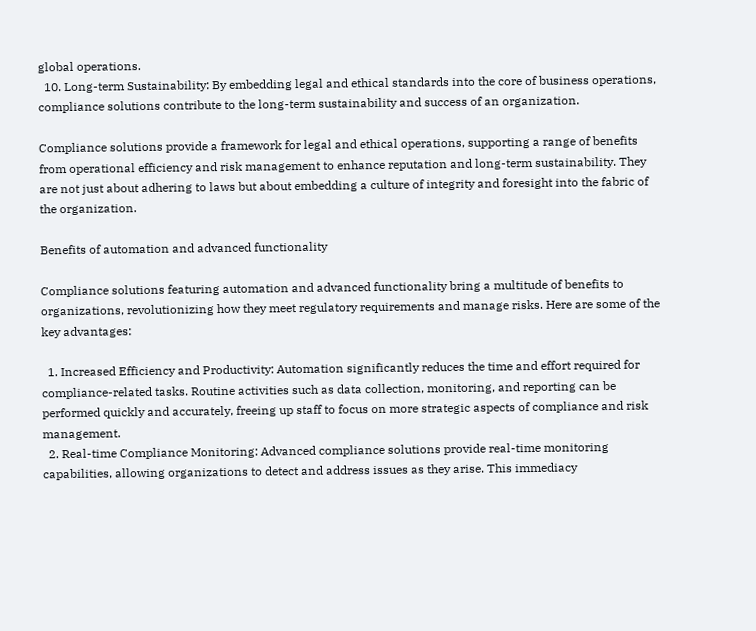global operations.
  10. Long-term Sustainability: By embedding legal and ethical standards into the core of business operations, compliance solutions contribute to the long-term sustainability and success of an organization.

Compliance solutions provide a framework for legal and ethical operations, supporting a range of benefits from operational efficiency and risk management to enhance reputation and long-term sustainability. They are not just about adhering to laws but about embedding a culture of integrity and foresight into the fabric of the organization.

Benefits of automation and advanced functionality

Compliance solutions featuring automation and advanced functionality bring a multitude of benefits to organizations, revolutionizing how they meet regulatory requirements and manage risks. Here are some of the key advantages:

  1. Increased Efficiency and Productivity: Automation significantly reduces the time and effort required for compliance-related tasks. Routine activities such as data collection, monitoring, and reporting can be performed quickly and accurately, freeing up staff to focus on more strategic aspects of compliance and risk management.
  2. Real-time Compliance Monitoring: Advanced compliance solutions provide real-time monitoring capabilities, allowing organizations to detect and address issues as they arise. This immediacy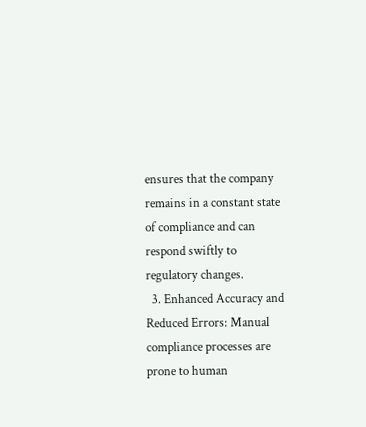ensures that the company remains in a constant state of compliance and can respond swiftly to regulatory changes.
  3. Enhanced Accuracy and Reduced Errors: Manual compliance processes are prone to human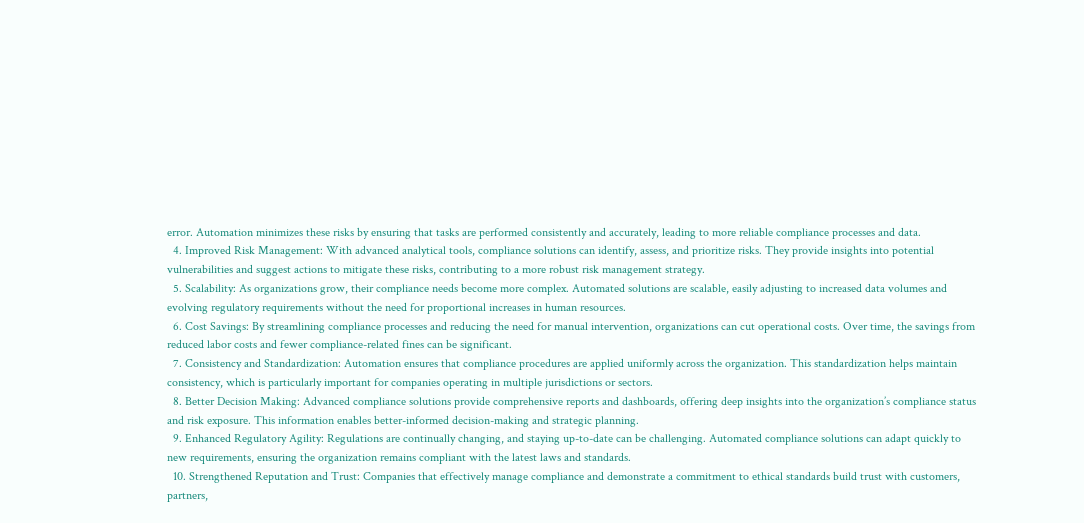error. Automation minimizes these risks by ensuring that tasks are performed consistently and accurately, leading to more reliable compliance processes and data.
  4. Improved Risk Management: With advanced analytical tools, compliance solutions can identify, assess, and prioritize risks. They provide insights into potential vulnerabilities and suggest actions to mitigate these risks, contributing to a more robust risk management strategy.
  5. Scalability: As organizations grow, their compliance needs become more complex. Automated solutions are scalable, easily adjusting to increased data volumes and evolving regulatory requirements without the need for proportional increases in human resources.
  6. Cost Savings: By streamlining compliance processes and reducing the need for manual intervention, organizations can cut operational costs. Over time, the savings from reduced labor costs and fewer compliance-related fines can be significant.
  7. Consistency and Standardization: Automation ensures that compliance procedures are applied uniformly across the organization. This standardization helps maintain consistency, which is particularly important for companies operating in multiple jurisdictions or sectors.
  8. Better Decision Making: Advanced compliance solutions provide comprehensive reports and dashboards, offering deep insights into the organization’s compliance status and risk exposure. This information enables better-informed decision-making and strategic planning.
  9. Enhanced Regulatory Agility: Regulations are continually changing, and staying up-to-date can be challenging. Automated compliance solutions can adapt quickly to new requirements, ensuring the organization remains compliant with the latest laws and standards.
  10. Strengthened Reputation and Trust: Companies that effectively manage compliance and demonstrate a commitment to ethical standards build trust with customers, partners,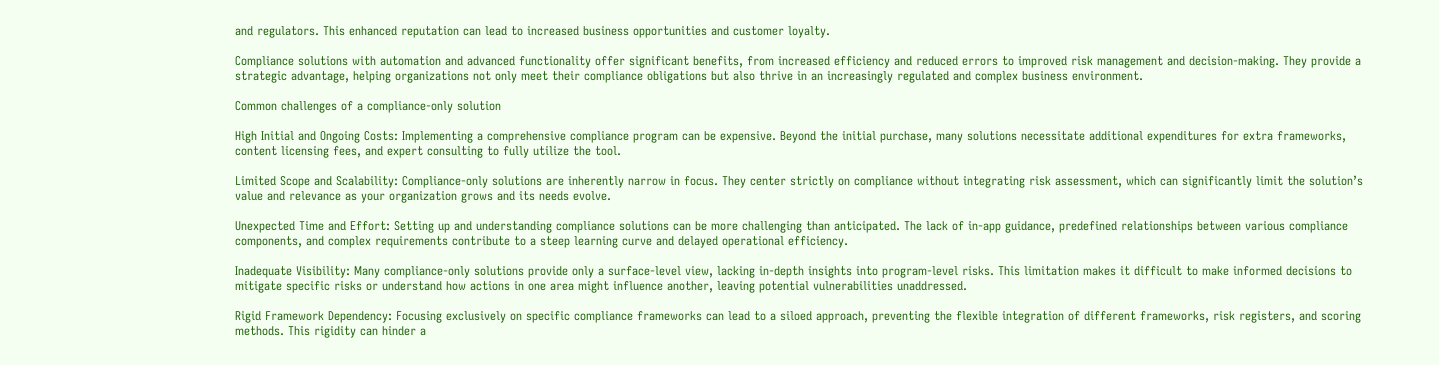and regulators. This enhanced reputation can lead to increased business opportunities and customer loyalty.

Compliance solutions with automation and advanced functionality offer significant benefits, from increased efficiency and reduced errors to improved risk management and decision-making. They provide a strategic advantage, helping organizations not only meet their compliance obligations but also thrive in an increasingly regulated and complex business environment.

Common challenges of a compliance-only solution

High Initial and Ongoing Costs: Implementing a comprehensive compliance program can be expensive. Beyond the initial purchase, many solutions necessitate additional expenditures for extra frameworks, content licensing fees, and expert consulting to fully utilize the tool.

Limited Scope and Scalability: Compliance-only solutions are inherently narrow in focus. They center strictly on compliance without integrating risk assessment, which can significantly limit the solution’s value and relevance as your organization grows and its needs evolve.

Unexpected Time and Effort: Setting up and understanding compliance solutions can be more challenging than anticipated. The lack of in-app guidance, predefined relationships between various compliance components, and complex requirements contribute to a steep learning curve and delayed operational efficiency.

Inadequate Visibility: Many compliance-only solutions provide only a surface-level view, lacking in-depth insights into program-level risks. This limitation makes it difficult to make informed decisions to mitigate specific risks or understand how actions in one area might influence another, leaving potential vulnerabilities unaddressed.

Rigid Framework Dependency: Focusing exclusively on specific compliance frameworks can lead to a siloed approach, preventing the flexible integration of different frameworks, risk registers, and scoring methods. This rigidity can hinder a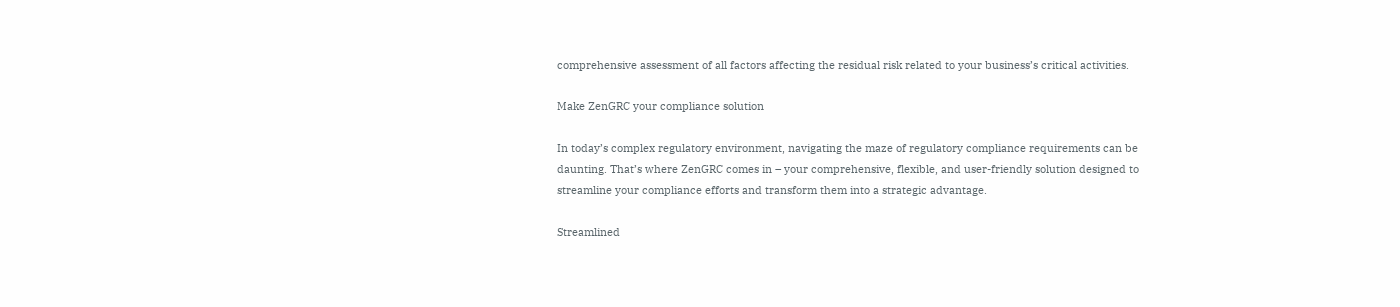comprehensive assessment of all factors affecting the residual risk related to your business’s critical activities.

Make ZenGRC your compliance solution

In today’s complex regulatory environment, navigating the maze of regulatory compliance requirements can be daunting. That’s where ZenGRC comes in – your comprehensive, flexible, and user-friendly solution designed to streamline your compliance efforts and transform them into a strategic advantage.

Streamlined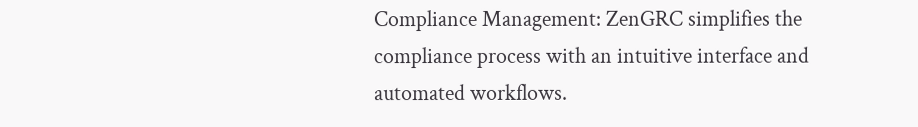Compliance Management: ZenGRC simplifies the compliance process with an intuitive interface and automated workflows.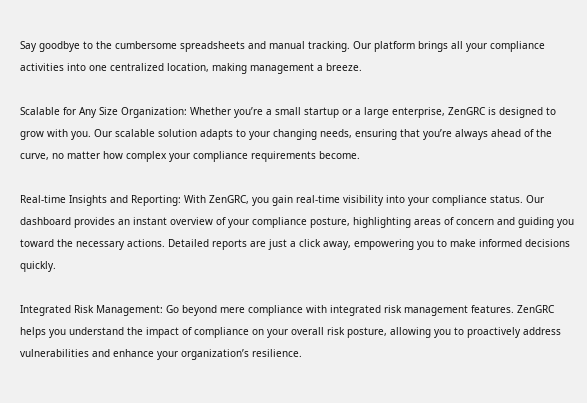Say goodbye to the cumbersome spreadsheets and manual tracking. Our platform brings all your compliance activities into one centralized location, making management a breeze.

Scalable for Any Size Organization: Whether you’re a small startup or a large enterprise, ZenGRC is designed to grow with you. Our scalable solution adapts to your changing needs, ensuring that you’re always ahead of the curve, no matter how complex your compliance requirements become.

Real-time Insights and Reporting: With ZenGRC, you gain real-time visibility into your compliance status. Our dashboard provides an instant overview of your compliance posture, highlighting areas of concern and guiding you toward the necessary actions. Detailed reports are just a click away, empowering you to make informed decisions quickly.

Integrated Risk Management: Go beyond mere compliance with integrated risk management features. ZenGRC helps you understand the impact of compliance on your overall risk posture, allowing you to proactively address vulnerabilities and enhance your organization’s resilience.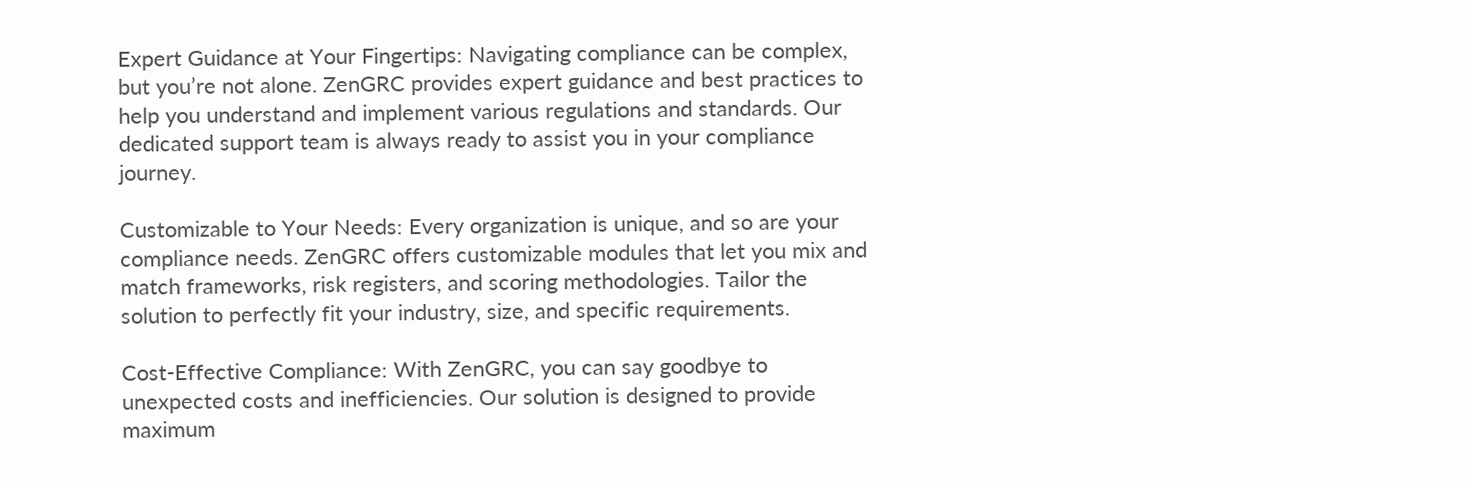Expert Guidance at Your Fingertips: Navigating compliance can be complex, but you’re not alone. ZenGRC provides expert guidance and best practices to help you understand and implement various regulations and standards. Our dedicated support team is always ready to assist you in your compliance journey.

Customizable to Your Needs: Every organization is unique, and so are your compliance needs. ZenGRC offers customizable modules that let you mix and match frameworks, risk registers, and scoring methodologies. Tailor the solution to perfectly fit your industry, size, and specific requirements.

Cost-Effective Compliance: With ZenGRC, you can say goodbye to unexpected costs and inefficiencies. Our solution is designed to provide maximum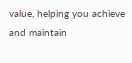value, helping you achieve and maintain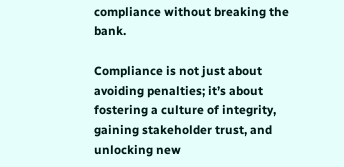compliance without breaking the bank.

Compliance is not just about avoiding penalties; it’s about fostering a culture of integrity, gaining stakeholder trust, and unlocking new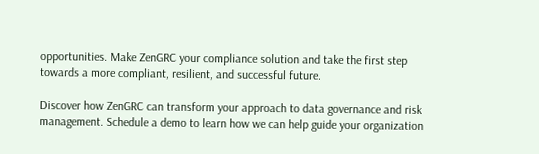opportunities. Make ZenGRC your compliance solution and take the first step towards a more compliant, resilient, and successful future.

Discover how ZenGRC can transform your approach to data governance and risk management. Schedule a demo to learn how we can help guide your organization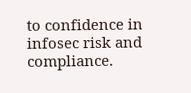to confidence in infosec risk and compliance.